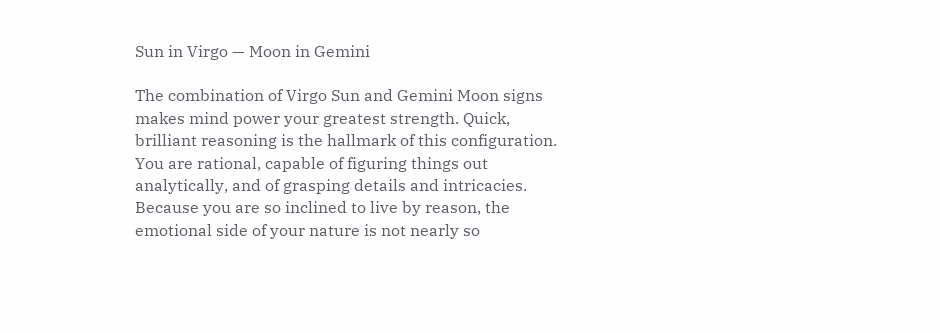Sun in Virgo — Moon in Gemini

The combination of Virgo Sun and Gemini Moon signs makes mind power your greatest strength. Quick, brilliant reasoning is the hallmark of this configuration. You are rational, capable of figuring things out analytically, and of grasping details and intricacies. Because you are so inclined to live by reason, the emotional side of your nature is not nearly so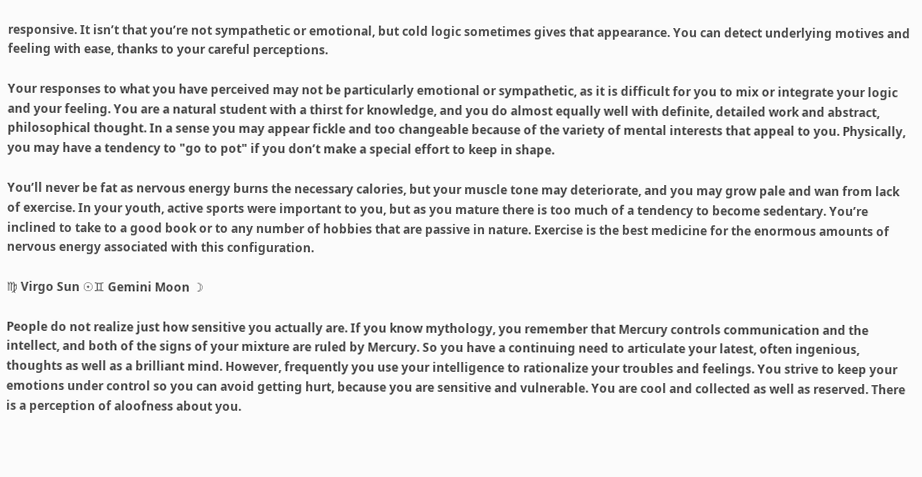responsive. It isn’t that you’re not sympathetic or emotional, but cold logic sometimes gives that appearance. You can detect underlying motives and feeling with ease, thanks to your careful perceptions.

Your responses to what you have perceived may not be particularly emotional or sympathetic, as it is difficult for you to mix or integrate your logic and your feeling. You are a natural student with a thirst for knowledge, and you do almost equally well with definite, detailed work and abstract, philosophical thought. In a sense you may appear fickle and too changeable because of the variety of mental interests that appeal to you. Physically, you may have a tendency to "go to pot" if you don’t make a special effort to keep in shape.

You’ll never be fat as nervous energy burns the necessary calories, but your muscle tone may deteriorate, and you may grow pale and wan from lack of exercise. In your youth, active sports were important to you, but as you mature there is too much of a tendency to become sedentary. You’re inclined to take to a good book or to any number of hobbies that are passive in nature. Exercise is the best medicine for the enormous amounts of nervous energy associated with this configuration.

♍ Virgo Sun ☉♊ Gemini Moon ☽

People do not realize just how sensitive you actually are. If you know mythology, you remember that Mercury controls communication and the intellect, and both of the signs of your mixture are ruled by Mercury. So you have a continuing need to articulate your latest, often ingenious, thoughts as well as a brilliant mind. However, frequently you use your intelligence to rationalize your troubles and feelings. You strive to keep your emotions under control so you can avoid getting hurt, because you are sensitive and vulnerable. You are cool and collected as well as reserved. There is a perception of aloofness about you.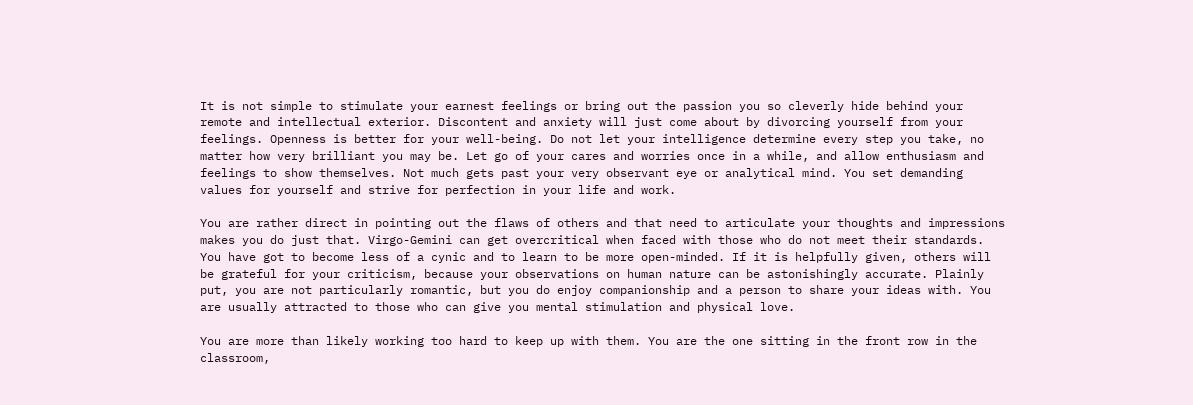It is not simple to stimulate your earnest feelings or bring out the passion you so cleverly hide behind your remote and intellectual exterior. Discontent and anxiety will just come about by divorcing yourself from your feelings. Openness is better for your well-being. Do not let your intelligence determine every step you take, no matter how very brilliant you may be. Let go of your cares and worries once in a while, and allow enthusiasm and feelings to show themselves. Not much gets past your very observant eye or analytical mind. You set demanding values for yourself and strive for perfection in your life and work.

You are rather direct in pointing out the flaws of others and that need to articulate your thoughts and impressions makes you do just that. Virgo-Gemini can get overcritical when faced with those who do not meet their standards. You have got to become less of a cynic and to learn to be more open-minded. If it is helpfully given, others will be grateful for your criticism, because your observations on human nature can be astonishingly accurate. Plainly put, you are not particularly romantic, but you do enjoy companionship and a person to share your ideas with. You are usually attracted to those who can give you mental stimulation and physical love.

You are more than likely working too hard to keep up with them. You are the one sitting in the front row in the classroom,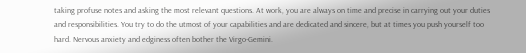taking profuse notes and asking the most relevant questions. At work, you are always on time and precise in carrying out your duties and responsibilities. You try to do the utmost of your capabilities and are dedicated and sincere, but at times you push yourself too hard. Nervous anxiety and edginess often bother the Virgo-Gemini.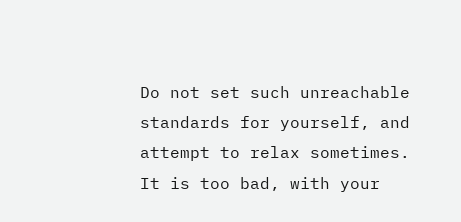Do not set such unreachable standards for yourself, and attempt to relax sometimes. It is too bad, with your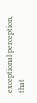exceptional perception, that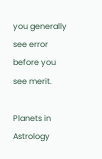you generally see error before you see merit.

Planets in Astrology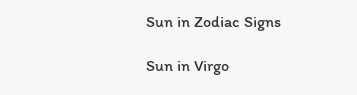Sun in Zodiac Signs

Sun in Virgo